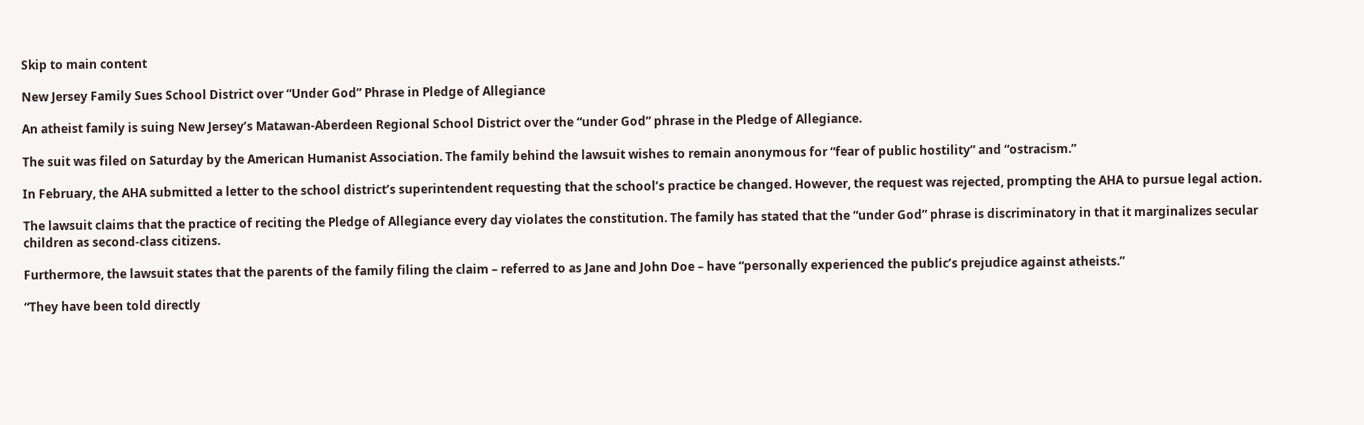Skip to main content

New Jersey Family Sues School District over “Under God” Phrase in Pledge of Allegiance

An atheist family is suing New Jersey’s Matawan-Aberdeen Regional School District over the “under God” phrase in the Pledge of Allegiance.

The suit was filed on Saturday by the American Humanist Association. The family behind the lawsuit wishes to remain anonymous for “fear of public hostility” and “ostracism.”

In February, the AHA submitted a letter to the school district’s superintendent requesting that the school’s practice be changed. However, the request was rejected, prompting the AHA to pursue legal action.

The lawsuit claims that the practice of reciting the Pledge of Allegiance every day violates the constitution. The family has stated that the “under God” phrase is discriminatory in that it marginalizes secular children as second-class citizens.

Furthermore, the lawsuit states that the parents of the family filing the claim – referred to as Jane and John Doe – have “personally experienced the public’s prejudice against atheists.”

“They have been told directly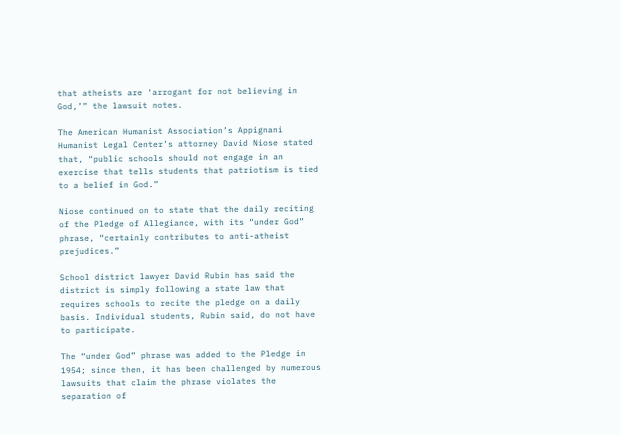that atheists are ‘arrogant for not believing in God,’” the lawsuit notes.

The American Humanist Association’s Appignani Humanist Legal Center’s attorney David Niose stated that, “public schools should not engage in an exercise that tells students that patriotism is tied to a belief in God.”

Niose continued on to state that the daily reciting of the Pledge of Allegiance, with its “under God” phrase, “certainly contributes to anti-atheist prejudices.”

School district lawyer David Rubin has said the district is simply following a state law that requires schools to recite the pledge on a daily basis. Individual students, Rubin said, do not have to participate.

The “under God” phrase was added to the Pledge in 1954; since then, it has been challenged by numerous lawsuits that claim the phrase violates the separation of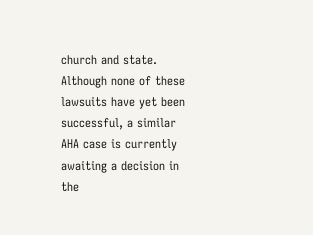church and state. Although none of these lawsuits have yet been successful, a similar AHA case is currently awaiting a decision in the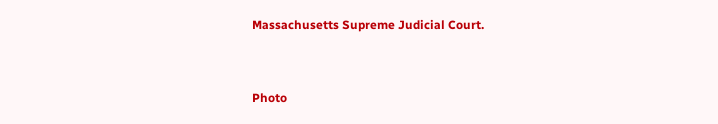Massachusetts Supreme Judicial Court.


Photo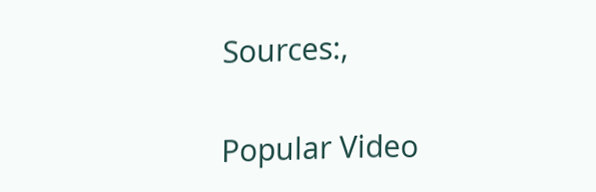Sources:,


Popular Video